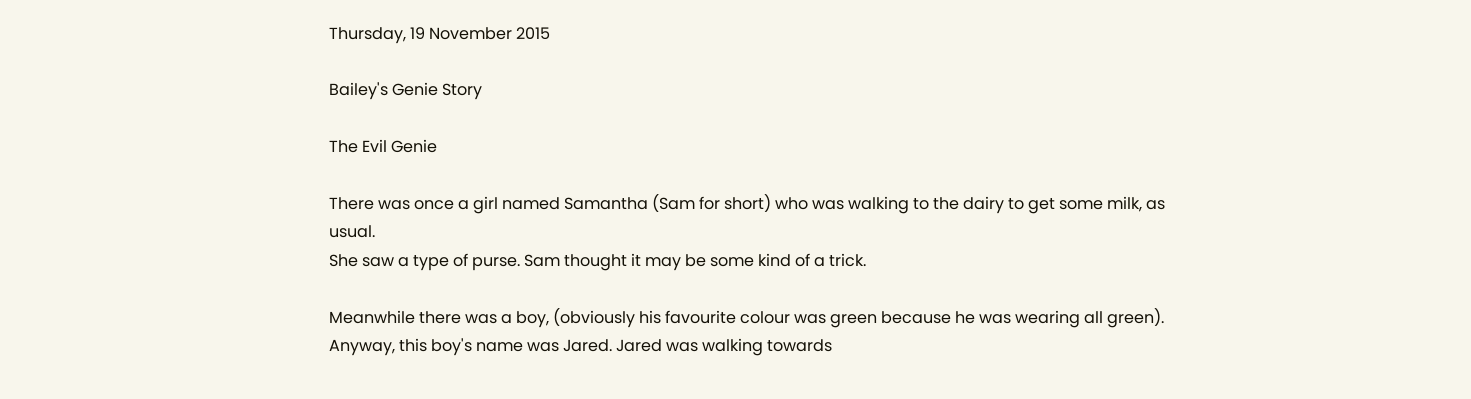Thursday, 19 November 2015

Bailey's Genie Story

The Evil Genie

There was once a girl named Samantha (Sam for short) who was walking to the dairy to get some milk, as usual.
She saw a type of purse. Sam thought it may be some kind of a trick.

Meanwhile there was a boy, (obviously his favourite colour was green because he was wearing all green). Anyway, this boy's name was Jared. Jared was walking towards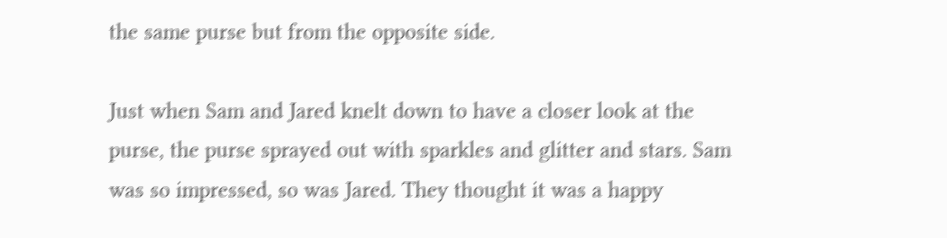the same purse but from the opposite side.

Just when Sam and Jared knelt down to have a closer look at the purse, the purse sprayed out with sparkles and glitter and stars. Sam was so impressed, so was Jared. They thought it was a happy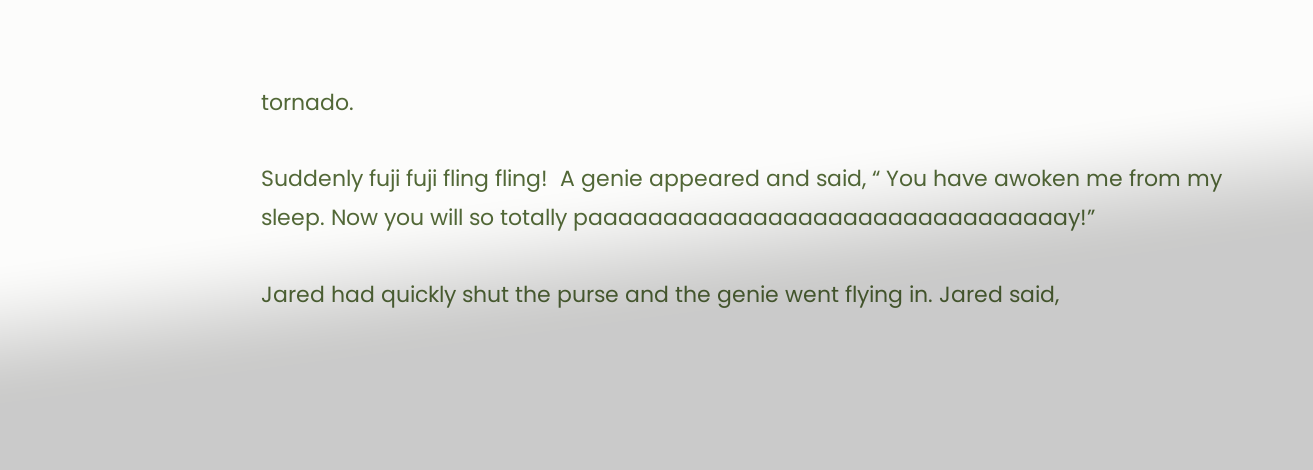tornado.

Suddenly fuji fuji fling fling!  A genie appeared and said, “ You have awoken me from my sleep. Now you will so totally paaaaaaaaaaaaaaaaaaaaaaaaaaaaaaaay!”

Jared had quickly shut the purse and the genie went flying in. Jared said,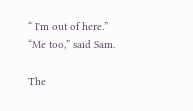“ I'm out of here.”
“Me too,” said Sam.

The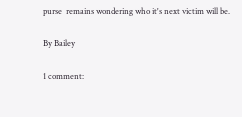purse  remains wondering who it's next victim will be.

By Bailey

1 comment: